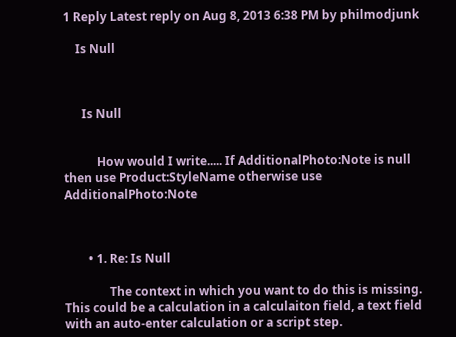1 Reply Latest reply on Aug 8, 2013 6:38 PM by philmodjunk

    Is Null



      Is Null


           How would I write..... If AdditionalPhoto:Note is null then use Product:StyleName otherwise use AdditionalPhoto:Note



        • 1. Re: Is Null

               The context in which you want to do this is missing. This could be a calculation in a calculaiton field, a text field with an auto-enter calculation or a script step.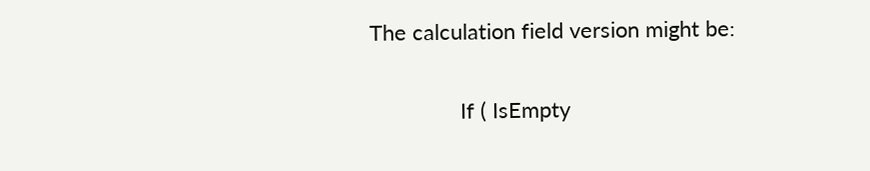The calculation field version might be:

               If ( IsEmpty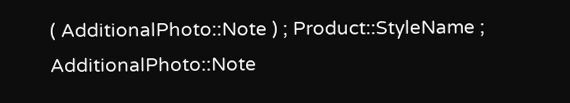( AdditionalPhoto::Note ) ; Product::StyleName ; AdditionalPhoto::Note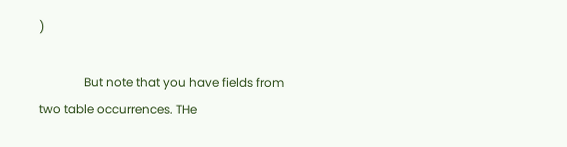)

               But note that you have fields from two table occurrences. THe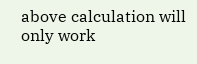above calculation will only work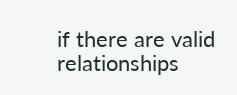if there are valid relationships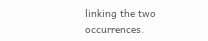linking the two occurrences.